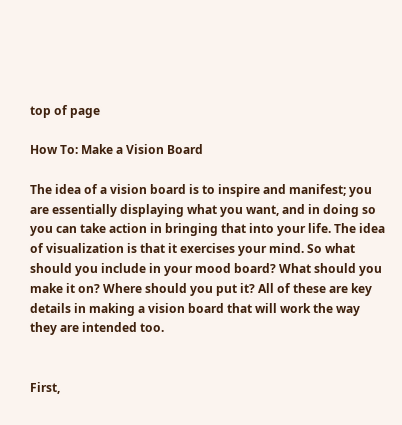top of page

How To: Make a Vision Board

The idea of a vision board is to inspire and manifest; you are essentially displaying what you want, and in doing so you can take action in bringing that into your life. The idea of visualization is that it exercises your mind. So what should you include in your mood board? What should you make it on? Where should you put it? All of these are key details in making a vision board that will work the way they are intended too.


First,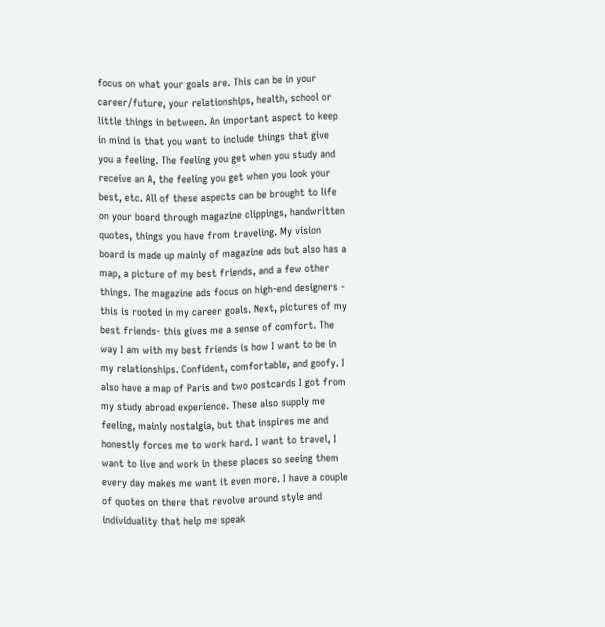focus on what your goals are. This can be in your career/future, your relationships, health, school or little things in between. An important aspect to keep in mind is that you want to include things that give you a feeling. The feeling you get when you study and receive an A, the feeling you get when you look your best, etc. All of these aspects can be brought to life on your board through magazine clippings, handwritten quotes, things you have from traveling. My vision board is made up mainly of magazine ads but also has a map, a picture of my best friends, and a few other things. The magazine ads focus on high-end designers - this is rooted in my career goals. Next, pictures of my best friends- this gives me a sense of comfort. The way I am with my best friends is how I want to be in my relationships. Confident, comfortable, and goofy. I also have a map of Paris and two postcards I got from my study abroad experience. These also supply me feeling, mainly nostalgia, but that inspires me and honestly forces me to work hard. I want to travel, I want to live and work in these places so seeing them every day makes me want it even more. I have a couple of quotes on there that revolve around style and individuality that help me speak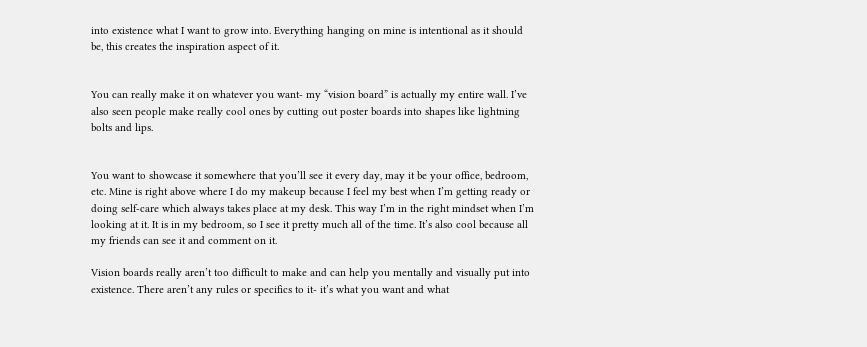into existence what I want to grow into. Everything hanging on mine is intentional as it should be, this creates the inspiration aspect of it.


You can really make it on whatever you want- my “vision board” is actually my entire wall. I’ve also seen people make really cool ones by cutting out poster boards into shapes like lightning bolts and lips.


You want to showcase it somewhere that you’ll see it every day, may it be your office, bedroom, etc. Mine is right above where I do my makeup because I feel my best when I’m getting ready or doing self-care which always takes place at my desk. This way I’m in the right mindset when I’m looking at it. It is in my bedroom, so I see it pretty much all of the time. It’s also cool because all my friends can see it and comment on it.

Vision boards really aren’t too difficult to make and can help you mentally and visually put into existence. There aren’t any rules or specifics to it- it’s what you want and what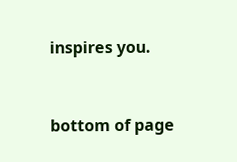inspires you.


bottom of page